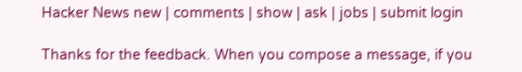Hacker News new | comments | show | ask | jobs | submit login

Thanks for the feedback. When you compose a message, if you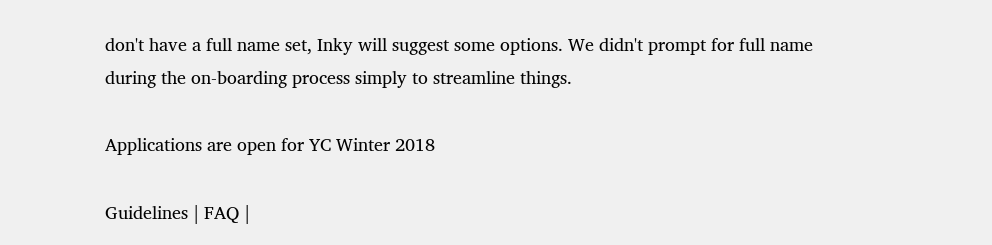don't have a full name set, Inky will suggest some options. We didn't prompt for full name during the on-boarding process simply to streamline things.

Applications are open for YC Winter 2018

Guidelines | FAQ |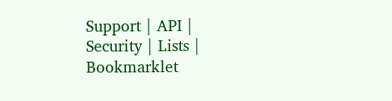Support | API | Security | Lists | Bookmarklet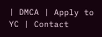| DMCA | Apply to YC | Contact